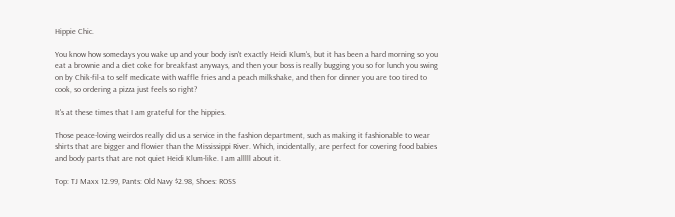Hippie Chic.

You know how somedays you wake up and your body isn't exactly Heidi Klum's, but it has been a hard morning so you eat a brownie and a diet coke for breakfast anyways, and then your boss is really bugging you so for lunch you swing on by Chik-fil-a to self medicate with waffle fries and a peach milkshake, and then for dinner you are too tired to cook, so ordering a pizza just feels so right?

It's at these times that I am grateful for the hippies.

Those peace-loving weirdos really did us a service in the fashion department, such as making it fashionable to wear shirts that are bigger and flowier than the Mississippi River. Which, incidentally, are perfect for covering food babies and body parts that are not quiet Heidi Klum-like. I am alllll about it.

Top: TJ Maxx 12.99, Pants: Old Navy $2.98, Shoes: ROSS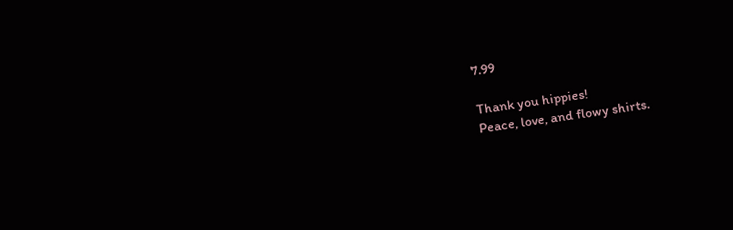7.99

Thank you hippies!
Peace, love, and flowy shirts.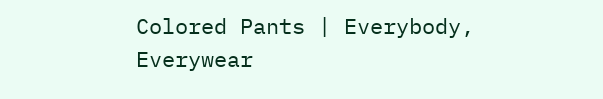Colored Pants | Everybody, Everywear